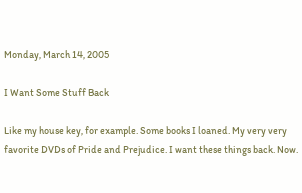Monday, March 14, 2005

I Want Some Stuff Back

Like my house key, for example. Some books I loaned. My very very favorite DVDs of Pride and Prejudice. I want these things back. Now.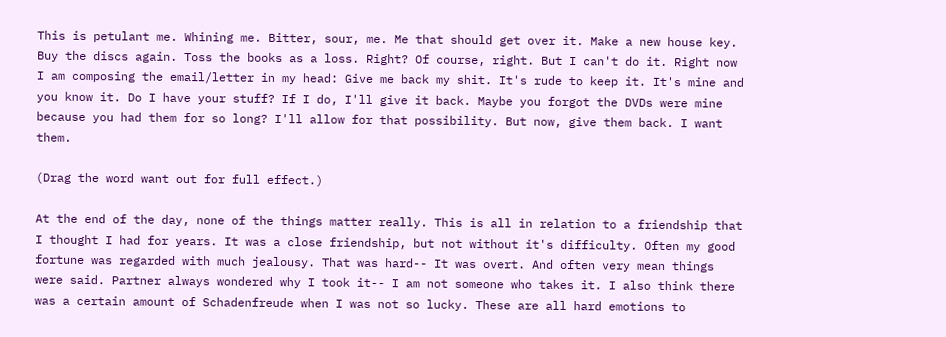This is petulant me. Whining me. Bitter, sour, me. Me that should get over it. Make a new house key. Buy the discs again. Toss the books as a loss. Right? Of course, right. But I can't do it. Right now I am composing the email/letter in my head: Give me back my shit. It's rude to keep it. It's mine and you know it. Do I have your stuff? If I do, I'll give it back. Maybe you forgot the DVDs were mine because you had them for so long? I'll allow for that possibility. But now, give them back. I want them.

(Drag the word want out for full effect.)

At the end of the day, none of the things matter really. This is all in relation to a friendship that I thought I had for years. It was a close friendship, but not without it's difficulty. Often my good fortune was regarded with much jealousy. That was hard-- It was overt. And often very mean things were said. Partner always wondered why I took it-- I am not someone who takes it. I also think there was a certain amount of Schadenfreude when I was not so lucky. These are all hard emotions to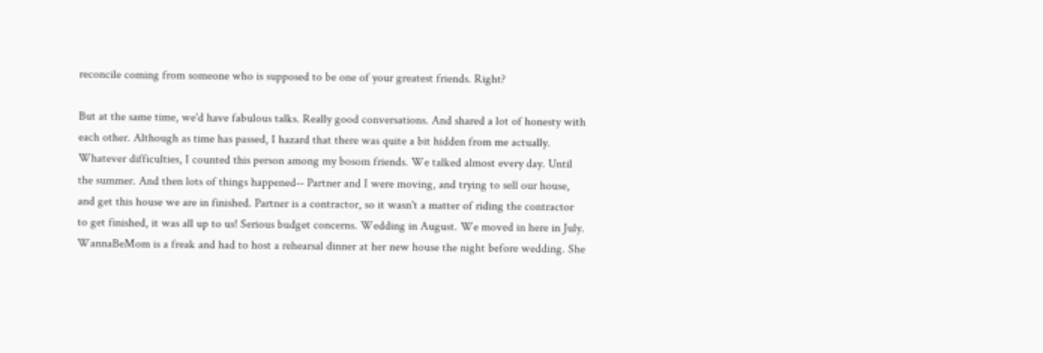reconcile coming from someone who is supposed to be one of your greatest friends. Right?

But at the same time, we'd have fabulous talks. Really good conversations. And shared a lot of honesty with each other. Although as time has passed, I hazard that there was quite a bit hidden from me actually. Whatever difficulties, I counted this person among my bosom friends. We talked almost every day. Until the summer. And then lots of things happened-- Partner and I were moving, and trying to sell our house, and get this house we are in finished. Partner is a contractor, so it wasn't a matter of riding the contractor to get finished, it was all up to us! Serious budget concerns. Wedding in August. We moved in here in July. WannaBeMom is a freak and had to host a rehearsal dinner at her new house the night before wedding. She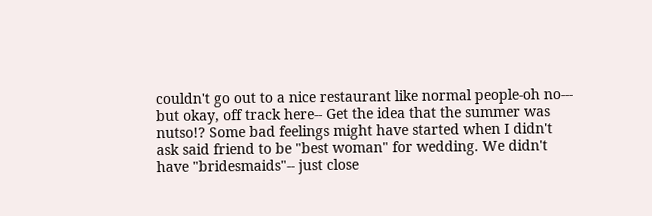couldn't go out to a nice restaurant like normal people-oh no--- but okay, off track here-- Get the idea that the summer was nutso!? Some bad feelings might have started when I didn't ask said friend to be "best woman" for wedding. We didn't have "bridesmaids"-- just close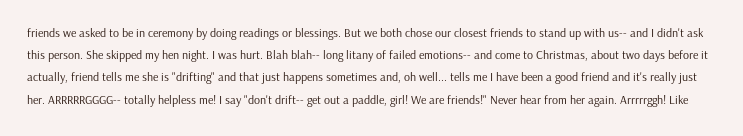friends we asked to be in ceremony by doing readings or blessings. But we both chose our closest friends to stand up with us-- and I didn't ask this person. She skipped my hen night. I was hurt. Blah blah-- long litany of failed emotions-- and come to Christmas, about two days before it actually, friend tells me she is "drifting" and that just happens sometimes and, oh well... tells me I have been a good friend and it's really just her. ARRRRRGGGG-- totally helpless me! I say "don't drift-- get out a paddle, girl! We are friends!" Never hear from her again. Arrrrrggh! Like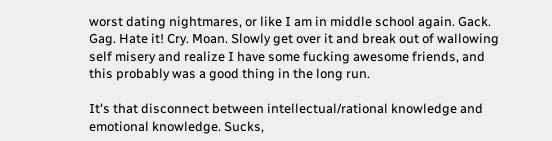worst dating nightmares, or like I am in middle school again. Gack. Gag. Hate it! Cry. Moan. Slowly get over it and break out of wallowing self misery and realize I have some fucking awesome friends, and this probably was a good thing in the long run.

It's that disconnect between intellectual/rational knowledge and emotional knowledge. Sucks,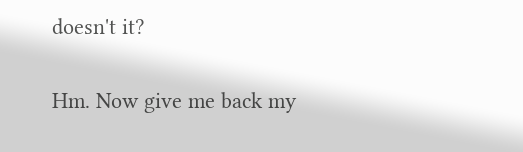doesn't it?

Hm. Now give me back my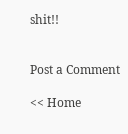shit!!


Post a Comment

<< Home